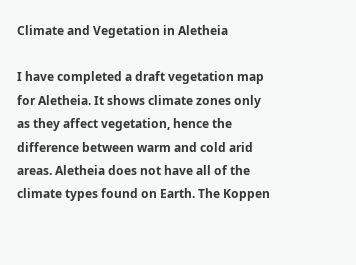Climate and Vegetation in Aletheia

I have completed a draft vegetation map for Aletheia. It shows climate zones only as they affect vegetation, hence the difference between warm and cold arid areas. Aletheia does not have all of the climate types found on Earth. The Koppen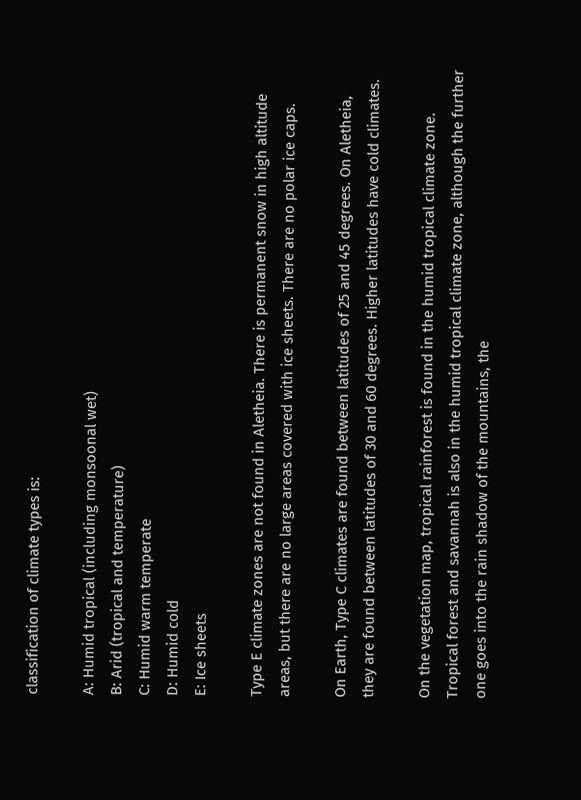classification of climate types is:

A: Humid tropical (including monsoonal wet)
B: Arid (tropical and temperature)
C: Humid warm temperate
D: Humid cold
E: Ice sheets

Type E climate zones are not found in Aletheia. There is permanent snow in high altitude areas, but there are no large areas covered with ice sheets. There are no polar ice caps.

On Earth, Type C climates are found between latitudes of 25 and 45 degrees. On Aletheia, they are found between latitudes of 30 and 60 degrees. Higher latitudes have cold climates.

On the vegetation map, tropical rainforest is found in the humid tropical climate zone. Tropical forest and savannah is also in the humid tropical climate zone, although the further one goes into the rain shadow of the mountains, the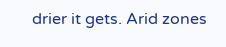drier it gets. Arid zones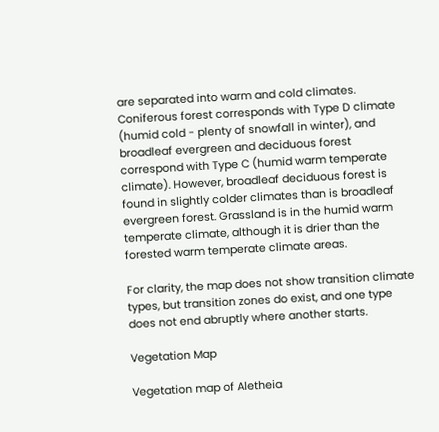are separated into warm and cold climates. Coniferous forest corresponds with Type D climate (humid cold - plenty of snowfall in winter), and broadleaf evergreen and deciduous forest correspond with Type C (humid warm temperate climate). However, broadleaf deciduous forest is found in slightly colder climates than is broadleaf evergreen forest. Grassland is in the humid warm temperate climate, although it is drier than the forested warm temperate climate areas.

For clarity, the map does not show transition climate types, but transition zones do exist, and one type does not end abruptly where another starts.

Vegetation Map

Vegetation map of Aletheia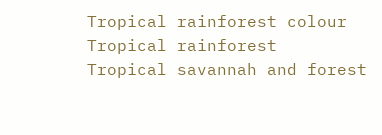Tropical rainforest colour Tropical rainforest
Tropical savannah and forest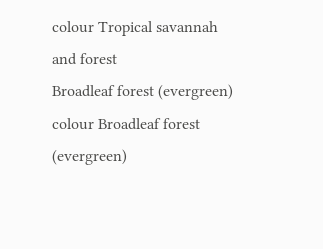colour Tropical savannah and forest
Broadleaf forest (evergreen) colour Broadleaf forest (evergreen)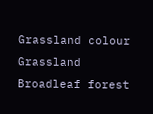Grassland colour Grassland
Broadleaf forest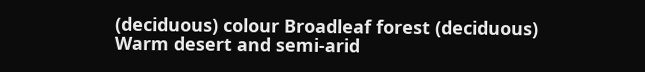(deciduous) colour Broadleaf forest (deciduous)
Warm desert and semi-arid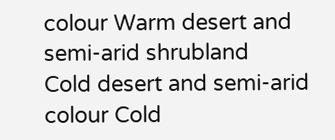colour Warm desert and semi-arid shrubland
Cold desert and semi-arid colour Cold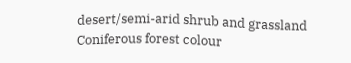desert/semi-arid shrub and grassland
Coniferous forest colour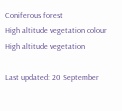Coniferous forest
High altitude vegetation colour High altitude vegetation

Last updated: 20 September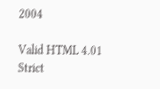2004

Valid HTML 4.01 Strict